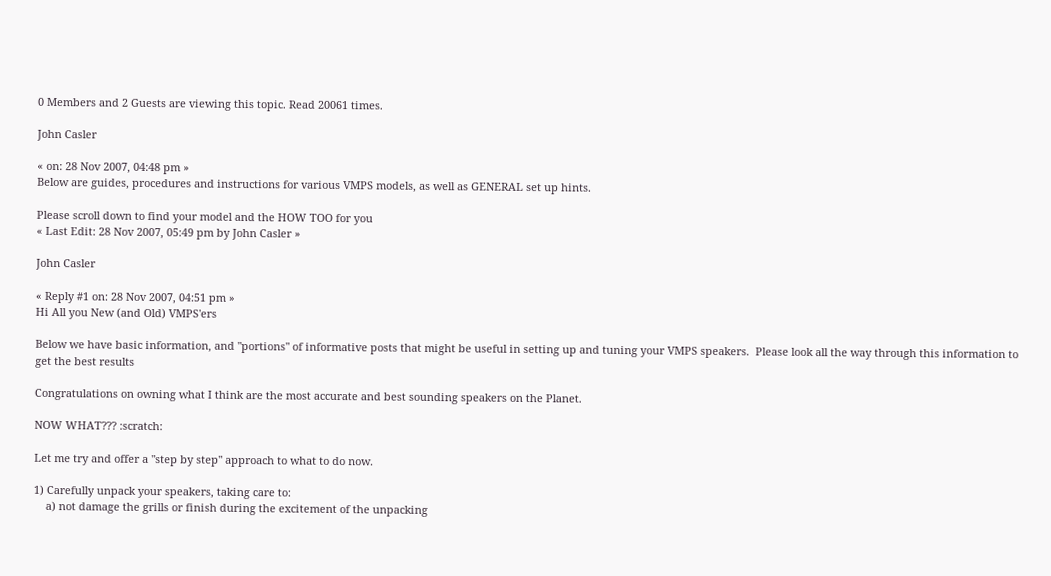0 Members and 2 Guests are viewing this topic. Read 20061 times.

John Casler

« on: 28 Nov 2007, 04:48 pm »
Below are guides, procedures and instructions for various VMPS models, as well as GENERAL set up hints.

Please scroll down to find your model and the HOW TOO for you
« Last Edit: 28 Nov 2007, 05:49 pm by John Casler »

John Casler

« Reply #1 on: 28 Nov 2007, 04:51 pm »
Hi All you New (and Old) VMPS'ers

Below we have basic information, and "portions" of informative posts that might be useful in setting up and tuning your VMPS speakers.  Please look all the way through this information to get the best results

Congratulations on owning what I think are the most accurate and best sounding speakers on the Planet.

NOW WHAT??? :scratch:

Let me try and offer a "step by step" approach to what to do now.

1) Carefully unpack your speakers, taking care to:
    a) not damage the grills or finish during the excitement of the unpacking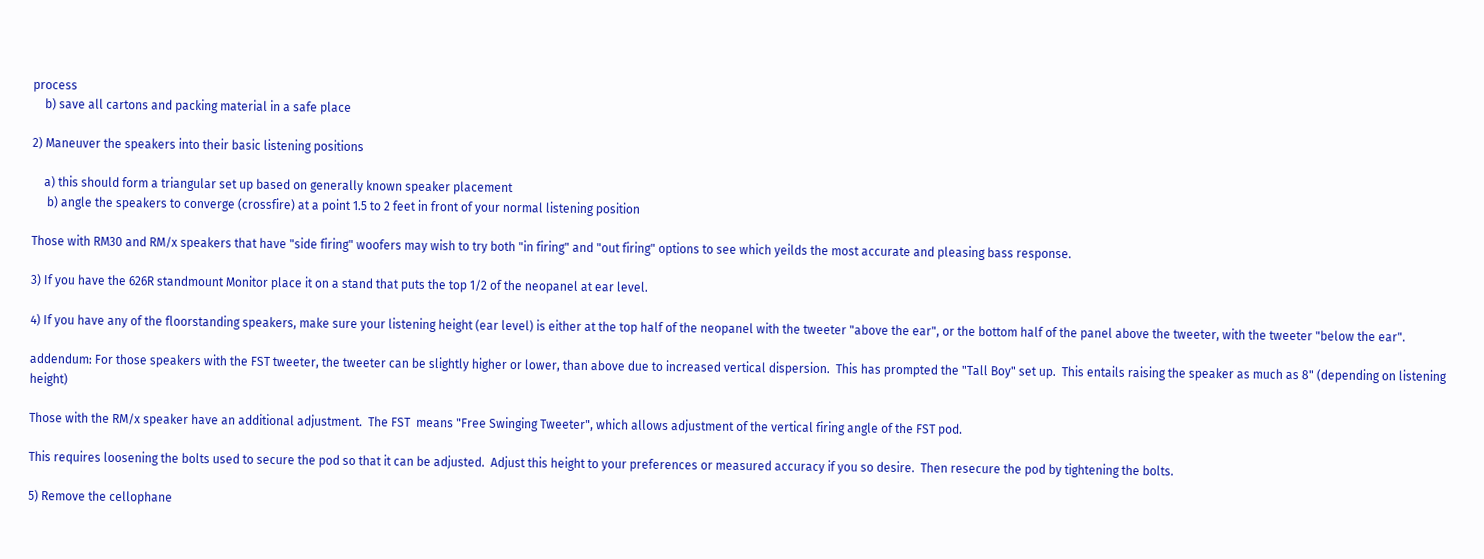process
    b) save all cartons and packing material in a safe place

2) Maneuver the speakers into their basic listening positions

    a) this should form a triangular set up based on generally known speaker placement
     b) angle the speakers to converge (crossfire) at a point 1.5 to 2 feet in front of your normal listening position

Those with RM30 and RM/x speakers that have "side firing" woofers may wish to try both "in firing" and "out firing" options to see which yeilds the most accurate and pleasing bass response.

3) If you have the 626R standmount Monitor place it on a stand that puts the top 1/2 of the neopanel at ear level.

4) If you have any of the floorstanding speakers, make sure your listening height (ear level) is either at the top half of the neopanel with the tweeter "above the ear", or the bottom half of the panel above the tweeter, with the tweeter "below the ear".

addendum: For those speakers with the FST tweeter, the tweeter can be slightly higher or lower, than above due to increased vertical dispersion.  This has prompted the "Tall Boy" set up.  This entails raising the speaker as much as 8" (depending on listening height)

Those with the RM/x speaker have an additional adjustment.  The FST  means "Free Swinging Tweeter", which allows adjustment of the vertical firing angle of the FST pod.

This requires loosening the bolts used to secure the pod so that it can be adjusted.  Adjust this height to your preferences or measured accuracy if you so desire.  Then resecure the pod by tightening the bolts.

5) Remove the cellophane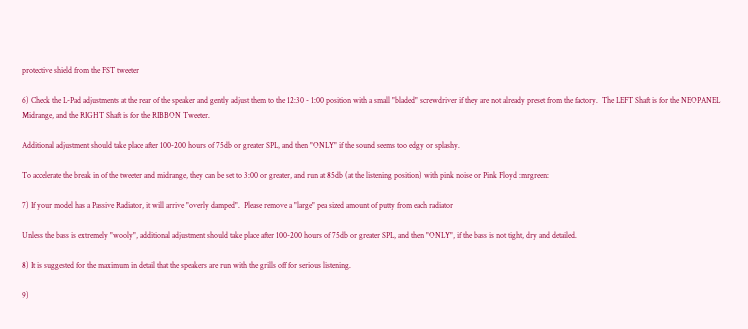protective shield from the FST tweeter

6) Check the L-Pad adjustments at the rear of the speaker and gently adjust them to the 12:30 - 1:00 position with a small "bladed" screwdriver if they are not already preset from the factory.  The LEFT Shaft is for the NEOPANEL Midrange, and the RIGHT Shaft is for the RIBBON Tweeter.

Additional adjustment should take place after 100-200 hours of 75db or greater SPL, and then "ONLY" if the sound seems too edgy or splashy.

To accelerate the break in of the tweeter and midrange, they can be set to 3:00 or greater, and run at 85db (at the listening position) with pink noise or Pink Floyd :mrgreen:

7) If your model has a Passive Radiator, it will arrive "overly damped".  Please remove a "large" pea sized amount of putty from each radiator

Unless the bass is extremely "wooly", additional adjustment should take place after 100-200 hours of 75db or greater SPL, and then "ONLY", if the bass is not tight, dry and detailed.

8) It is suggested for the maximum in detail that the speakers are run with the grills off for serious listening.

9)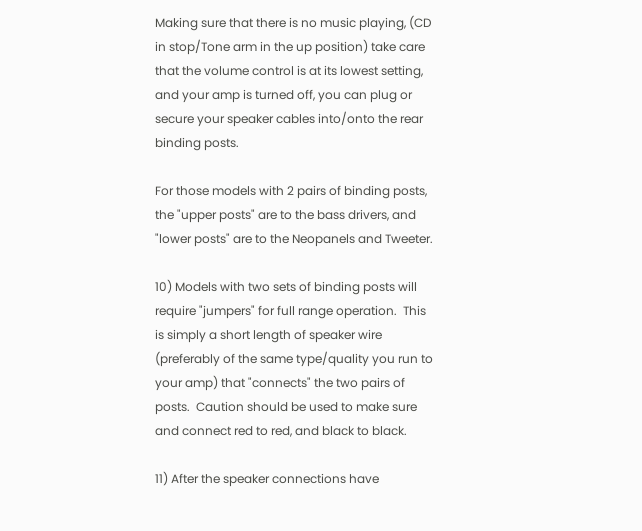Making sure that there is no music playing, (CD in stop/Tone arm in the up position) take care that the volume control is at its lowest setting, and your amp is turned off, you can plug or secure your speaker cables into/onto the rear binding posts.

For those models with 2 pairs of binding posts, the "upper posts" are to the bass drivers, and "lower posts" are to the Neopanels and Tweeter.

10) Models with two sets of binding posts will require "jumpers" for full range operation.  This is simply a short length of speaker wire (preferably of the same type/quality you run to your amp) that "connects" the two pairs of posts.  Caution should be used to make sure and connect red to red, and black to black.

11) After the speaker connections have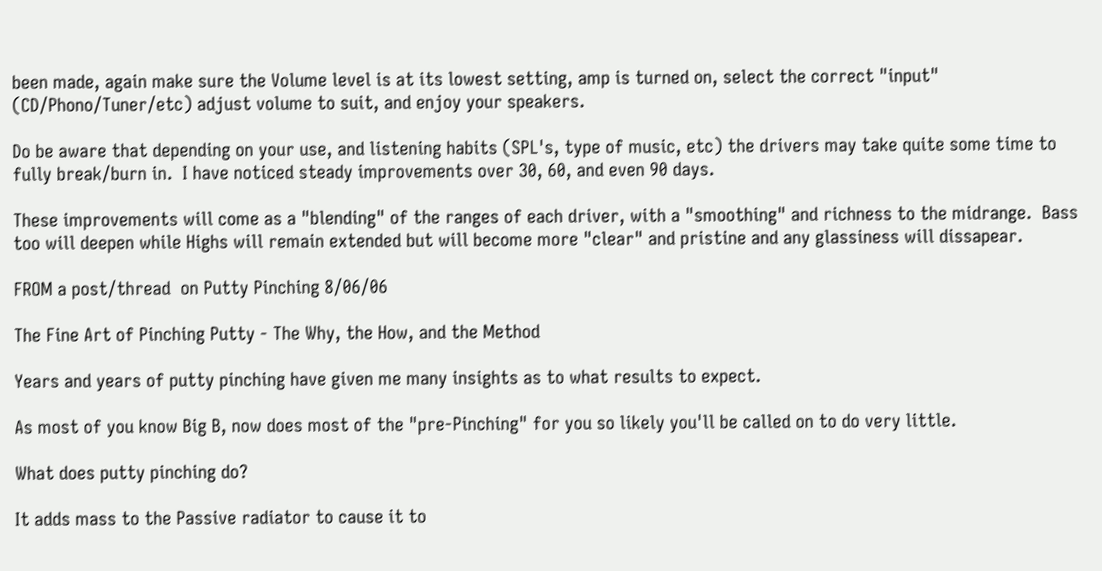been made, again make sure the Volume level is at its lowest setting, amp is turned on, select the correct "input" (CD/Phono/Tuner/etc) adjust volume to suit, and enjoy your speakers.

Do be aware that depending on your use, and listening habits (SPL's, type of music, etc) the drivers may take quite some time to fully break/burn in.  I have noticed steady improvements over 30, 60, and even 90 days.

These improvements will come as a "blending" of the ranges of each driver, with a "smoothing" and richness to the midrange.  Bass too will deepen while Highs will remain extended but will become more "clear" and pristine and any glassiness will dissapear.

FROM a post/thread  on Putty Pinching 8/06/06

The Fine Art of Pinching Putty - The Why, the How, and the Method

Years and years of putty pinching have given me many insights as to what results to expect.

As most of you know Big B, now does most of the "pre-Pinching" for you so likely you'll be called on to do very little.

What does putty pinching do?

It adds mass to the Passive radiator to cause it to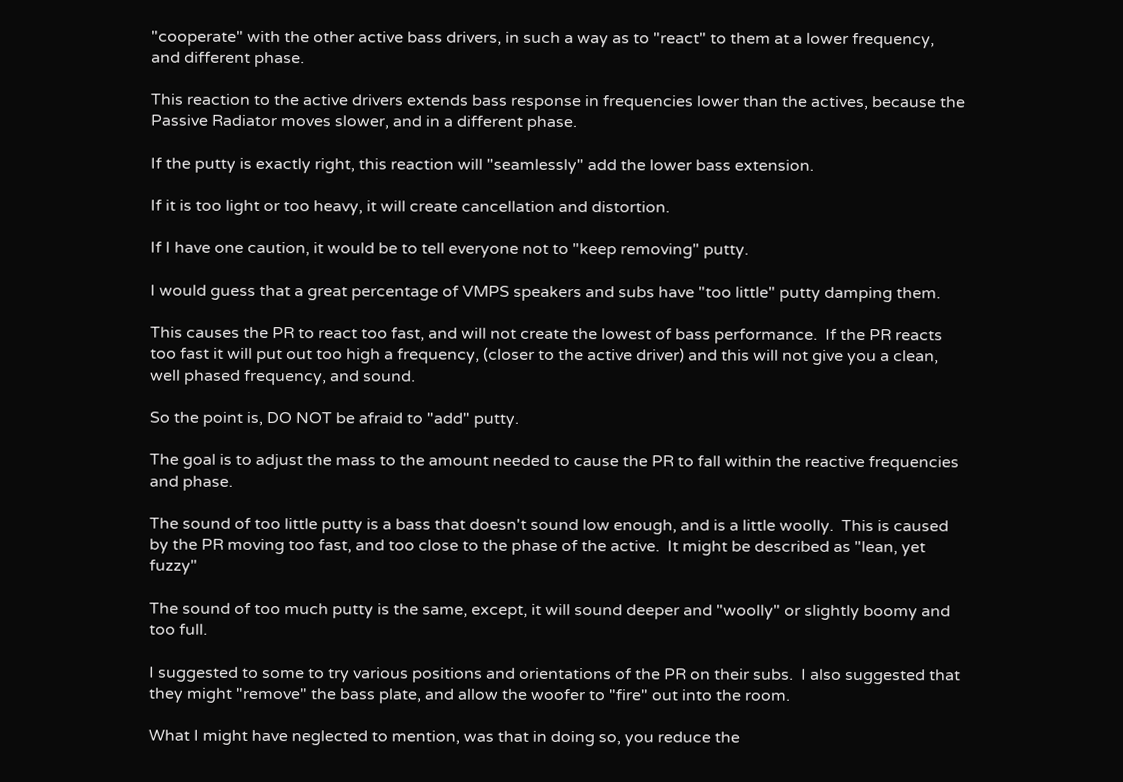"cooperate" with the other active bass drivers, in such a way as to "react" to them at a lower frequency, and different phase.

This reaction to the active drivers extends bass response in frequencies lower than the actives, because the Passive Radiator moves slower, and in a different phase.

If the putty is exactly right, this reaction will "seamlessly" add the lower bass extension.

If it is too light or too heavy, it will create cancellation and distortion.

If I have one caution, it would be to tell everyone not to "keep removing" putty.

I would guess that a great percentage of VMPS speakers and subs have "too little" putty damping them.

This causes the PR to react too fast, and will not create the lowest of bass performance.  If the PR reacts too fast it will put out too high a frequency, (closer to the active driver) and this will not give you a clean, well phased frequency, and sound.

So the point is, DO NOT be afraid to "add" putty.

The goal is to adjust the mass to the amount needed to cause the PR to fall within the reactive frequencies and phase.

The sound of too little putty is a bass that doesn't sound low enough, and is a little woolly.  This is caused by the PR moving too fast, and too close to the phase of the active.  It might be described as "lean, yet fuzzy"

The sound of too much putty is the same, except, it will sound deeper and "woolly" or slightly boomy and too full.

I suggested to some to try various positions and orientations of the PR on their subs.  I also suggested that they might "remove" the bass plate, and allow the woofer to "fire" out into the room.

What I might have neglected to mention, was that in doing so, you reduce the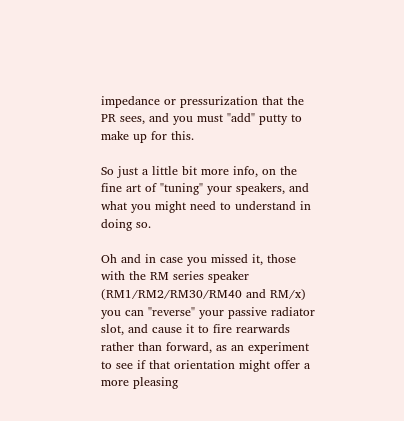impedance or pressurization that the PR sees, and you must "add" putty to make up for this.

So just a little bit more info, on the fine art of "tuning" your speakers, and what you might need to understand in doing so.

Oh and in case you missed it, those with the RM series speaker (RM1/RM2/RM30/RM40 and RM/x) you can "reverse" your passive radiator slot, and cause it to fire rearwards rather than forward, as an experiment to see if that orientation might offer a more pleasing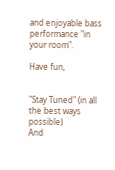and enjoyable bass performance "in your room".

Have fun,


"Stay Tuned" (in all the best ways possible)
And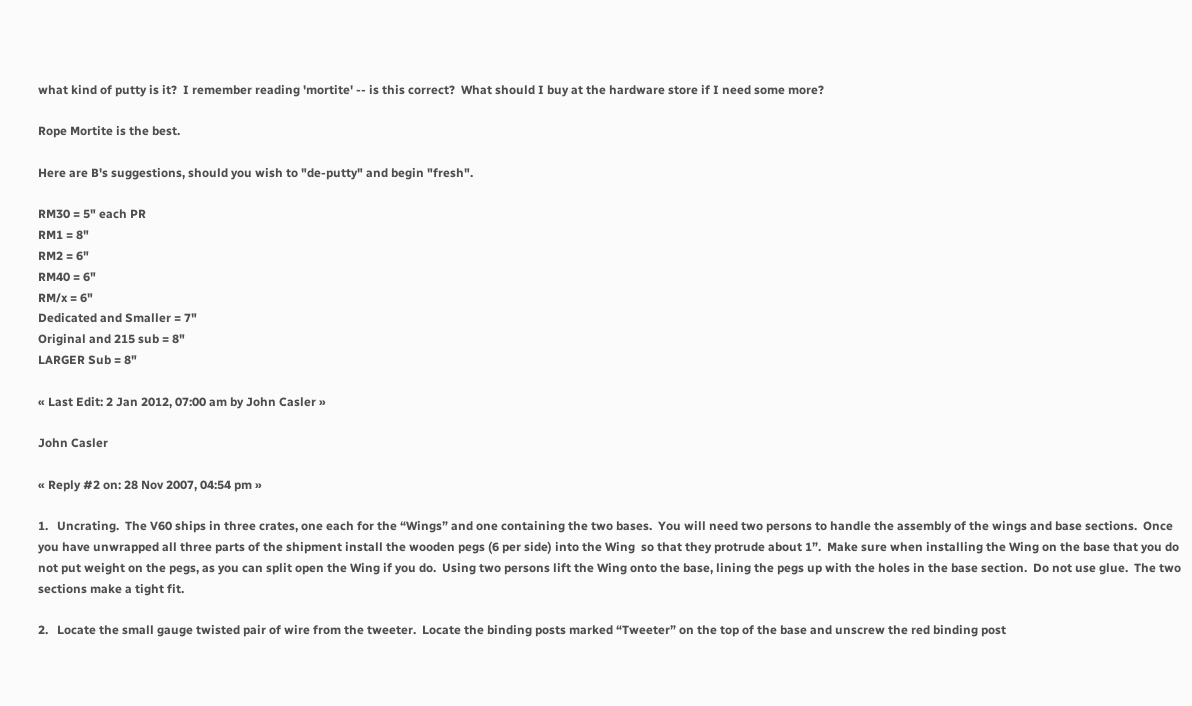what kind of putty is it?  I remember reading 'mortite' -- is this correct?  What should I buy at the hardware store if I need some more?

Rope Mortite is the best.

Here are B's suggestions, should you wish to "de-putty" and begin "fresh".

RM30 = 5" each PR
RM1 = 8"
RM2 = 6"
RM40 = 6"
RM/x = 6"
Dedicated and Smaller = 7"
Original and 215 sub = 8"
LARGER Sub = 8"

« Last Edit: 2 Jan 2012, 07:00 am by John Casler »

John Casler

« Reply #2 on: 28 Nov 2007, 04:54 pm »

1.   Uncrating.  The V60 ships in three crates, one each for the “Wings” and one containing the two bases.  You will need two persons to handle the assembly of the wings and base sections.  Once you have unwrapped all three parts of the shipment install the wooden pegs (6 per side) into the Wing  so that they protrude about 1”.  Make sure when installing the Wing on the base that you do not put weight on the pegs, as you can split open the Wing if you do.  Using two persons lift the Wing onto the base, lining the pegs up with the holes in the base section.  Do not use glue.  The two sections make a tight fit.

2.   Locate the small gauge twisted pair of wire from the tweeter.  Locate the binding posts marked “Tweeter” on the top of the base and unscrew the red binding post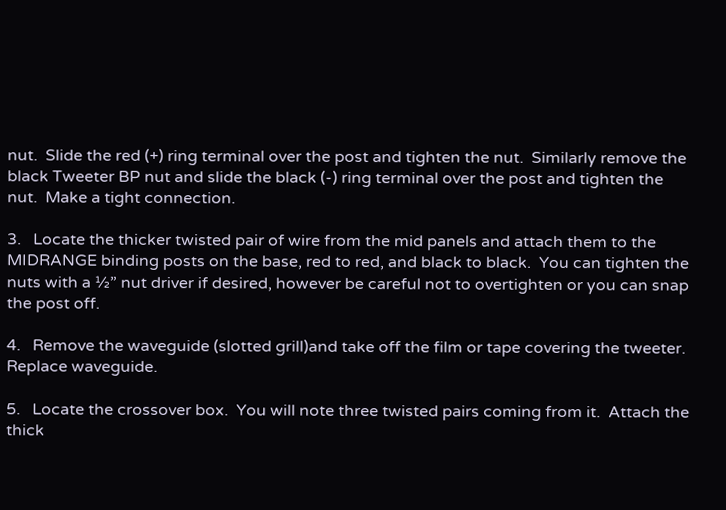nut.  Slide the red (+) ring terminal over the post and tighten the nut.  Similarly remove the black Tweeter BP nut and slide the black (-) ring terminal over the post and tighten the nut.  Make a tight connection.

3.   Locate the thicker twisted pair of wire from the mid panels and attach them to the MIDRANGE binding posts on the base, red to red, and black to black.  You can tighten the nuts with a ½” nut driver if desired, however be careful not to overtighten or you can snap the post off.

4.   Remove the waveguide (slotted grill)and take off the film or tape covering the tweeter.  Replace waveguide.

5.   Locate the crossover box.  You will note three twisted pairs coming from it.  Attach the thick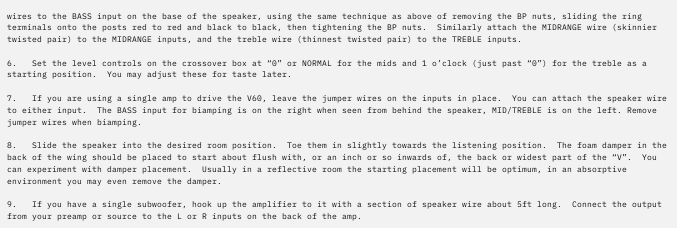wires to the BASS input on the base of the speaker, using the same technique as above of removing the BP nuts, sliding the ring terminals onto the posts red to red and black to black, then tightening the BP nuts.  Similarly attach the MIDRANGE wire (skinnier twisted pair) to the MIDRANGE inputs, and the treble wire (thinnest twisted pair) to the TREBLE inputs.

6.   Set the level controls on the crossover box at “0” or NORMAL for the mids and 1 o’clock (just past “0”) for the treble as a starting position.  You may adjust these for taste later.

7.   If you are using a single amp to drive the V60, leave the jumper wires on the inputs in place.  You can attach the speaker wire to either input.  The BASS input for biamping is on the right when seen from behind the speaker, MID/TREBLE is on the left. Remove jumper wires when biamping.

8.   Slide the speaker into the desired room position.  Toe them in slightly towards the listening position.  The foam damper in the back of the wing should be placed to start about flush with, or an inch or so inwards of, the back or widest part of the “V”.  You can experiment with damper placement.  Usually in a reflective room the starting placement will be optimum, in an absorptive environment you may even remove the damper.

9.   If you have a single subwoofer, hook up the amplifier to it with a section of speaker wire about 5ft long.  Connect the output from your preamp or source to the L or R inputs on the back of the amp.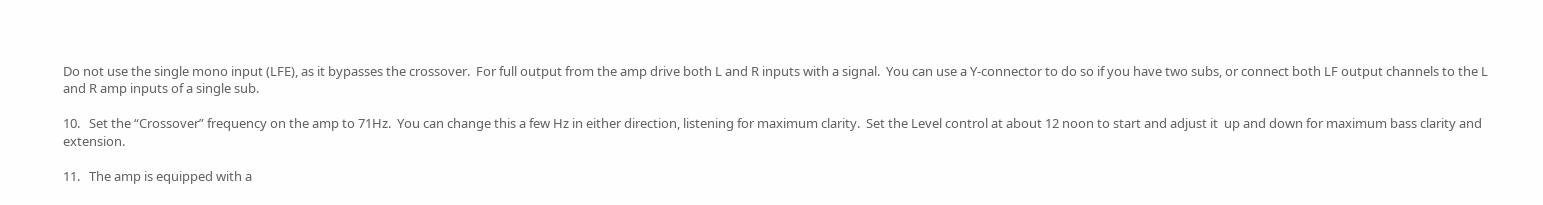Do not use the single mono input (LFE), as it bypasses the crossover.  For full output from the amp drive both L and R inputs with a signal.  You can use a Y-connector to do so if you have two subs, or connect both LF output channels to the L and R amp inputs of a single sub.

10.   Set the “Crossover” frequency on the amp to 71Hz.  You can change this a few Hz in either direction, listening for maximum clarity.  Set the Level control at about 12 noon to start and adjust it  up and down for maximum bass clarity and extension.

11.   The amp is equipped with a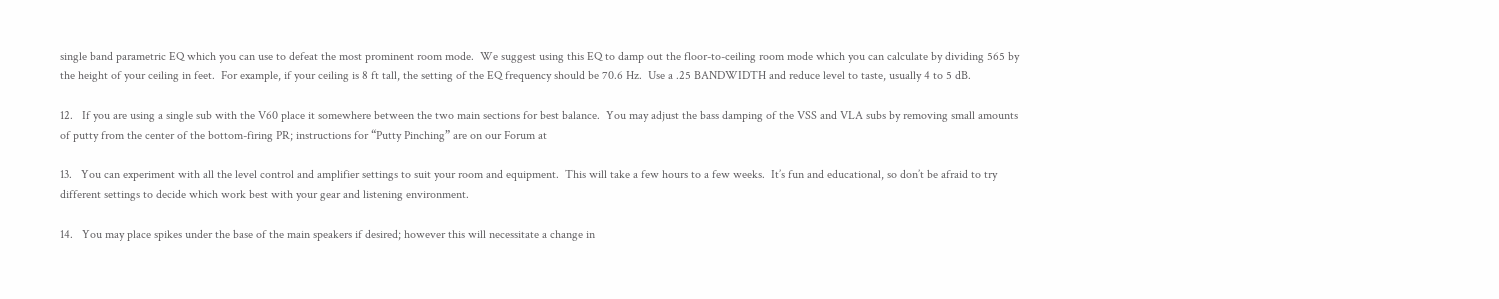single band parametric EQ which you can use to defeat the most prominent room mode.  We suggest using this EQ to damp out the floor-to-ceiling room mode which you can calculate by dividing 565 by the height of your ceiling in feet.  For example, if your ceiling is 8 ft tall, the setting of the EQ frequency should be 70.6 Hz.  Use a .25 BANDWIDTH and reduce level to taste, usually 4 to 5 dB.

12.   If you are using a single sub with the V60 place it somewhere between the two main sections for best balance.  You may adjust the bass damping of the VSS and VLA subs by removing small amounts of putty from the center of the bottom-firing PR; instructions for “Putty Pinching” are on our Forum at

13.   You can experiment with all the level control and amplifier settings to suit your room and equipment.  This will take a few hours to a few weeks.  It’s fun and educational, so don’t be afraid to try different settings to decide which work best with your gear and listening environment.

14.   You may place spikes under the base of the main speakers if desired; however this will necessitate a change in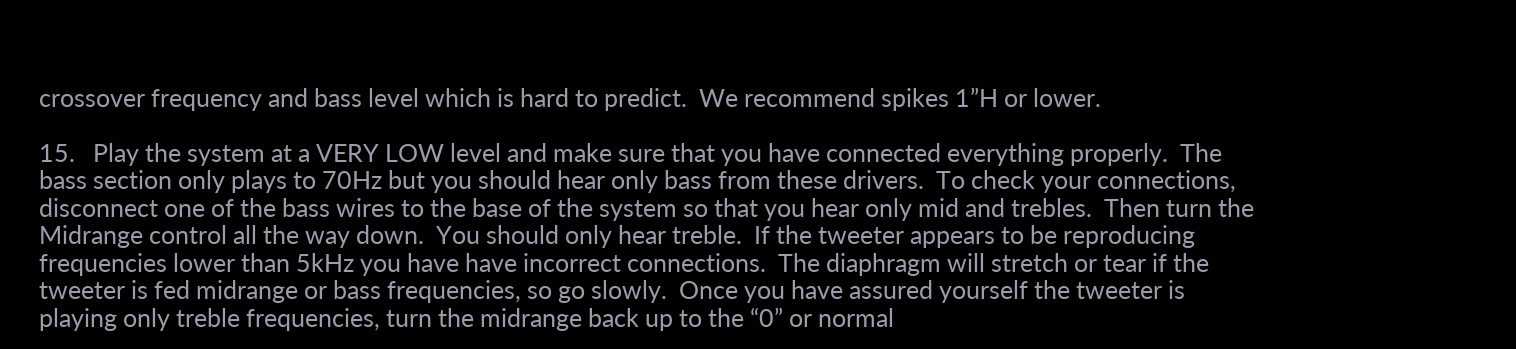crossover frequency and bass level which is hard to predict.  We recommend spikes 1”H or lower.

15.   Play the system at a VERY LOW level and make sure that you have connected everything properly.  The bass section only plays to 70Hz but you should hear only bass from these drivers.  To check your connections, disconnect one of the bass wires to the base of the system so that you hear only mid and trebles.  Then turn the Midrange control all the way down.  You should only hear treble.  If the tweeter appears to be reproducing frequencies lower than 5kHz you have have incorrect connections.  The diaphragm will stretch or tear if the tweeter is fed midrange or bass frequencies, so go slowly.  Once you have assured yourself the tweeter is playing only treble frequencies, turn the midrange back up to the “0” or normal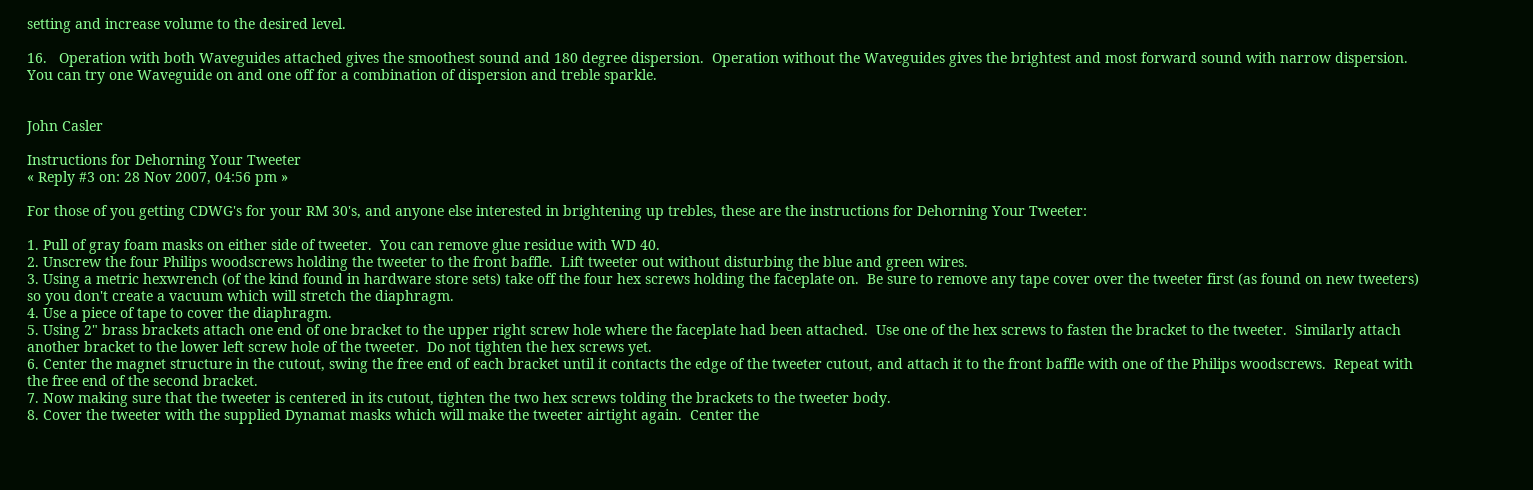setting and increase volume to the desired level.

16.   Operation with both Waveguides attached gives the smoothest sound and 180 degree dispersion.  Operation without the Waveguides gives the brightest and most forward sound with narrow dispersion.  You can try one Waveguide on and one off for a combination of dispersion and treble sparkle.


John Casler

Instructions for Dehorning Your Tweeter
« Reply #3 on: 28 Nov 2007, 04:56 pm »

For those of you getting CDWG's for your RM 30's, and anyone else interested in brightening up trebles, these are the instructions for Dehorning Your Tweeter:

1. Pull of gray foam masks on either side of tweeter.  You can remove glue residue with WD 40.
2. Unscrew the four Philips woodscrews holding the tweeter to the front baffle.  Lift tweeter out without disturbing the blue and green wires.
3. Using a metric hexwrench (of the kind found in hardware store sets) take off the four hex screws holding the faceplate on.  Be sure to remove any tape cover over the tweeter first (as found on new tweeters) so you don't create a vacuum which will stretch the diaphragm.
4. Use a piece of tape to cover the diaphragm.
5. Using 2" brass brackets attach one end of one bracket to the upper right screw hole where the faceplate had been attached.  Use one of the hex screws to fasten the bracket to the tweeter.  Similarly attach another bracket to the lower left screw hole of the tweeter.  Do not tighten the hex screws yet.
6. Center the magnet structure in the cutout, swing the free end of each bracket until it contacts the edge of the tweeter cutout, and attach it to the front baffle with one of the Philips woodscrews.  Repeat with the free end of the second bracket.
7. Now making sure that the tweeter is centered in its cutout, tighten the two hex screws tolding the brackets to the tweeter body.
8. Cover the tweeter with the supplied Dynamat masks which will make the tweeter airtight again.  Center the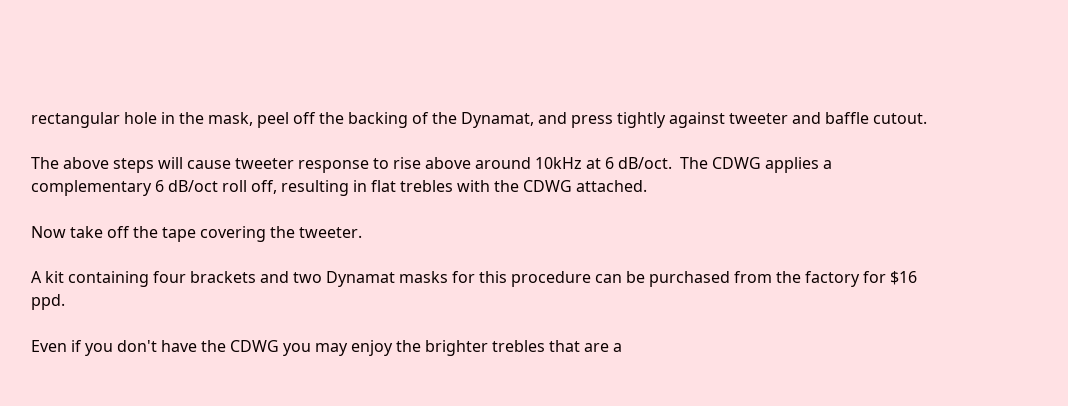rectangular hole in the mask, peel off the backing of the Dynamat, and press tightly against tweeter and baffle cutout.

The above steps will cause tweeter response to rise above around 10kHz at 6 dB/oct.  The CDWG applies a complementary 6 dB/oct roll off, resulting in flat trebles with the CDWG attached.

Now take off the tape covering the tweeter.

A kit containing four brackets and two Dynamat masks for this procedure can be purchased from the factory for $16 ppd.

Even if you don't have the CDWG you may enjoy the brighter trebles that are a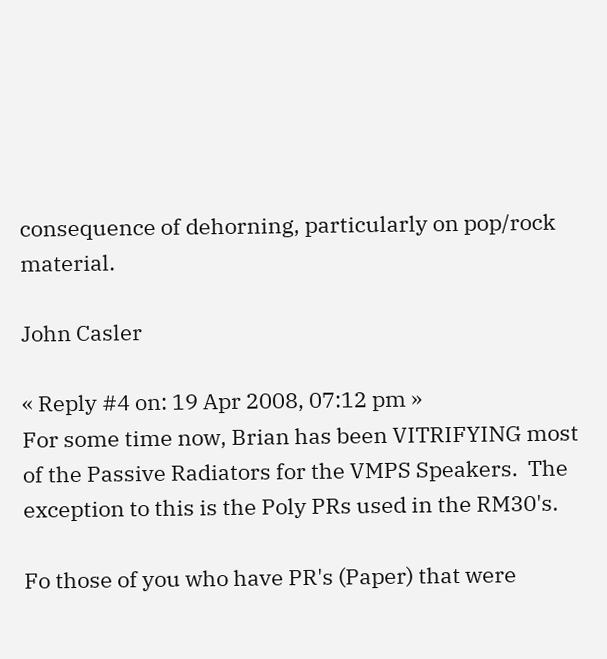consequence of dehorning, particularly on pop/rock material.

John Casler

« Reply #4 on: 19 Apr 2008, 07:12 pm »
For some time now, Brian has been VITRIFYING most of the Passive Radiators for the VMPS Speakers.  The exception to this is the Poly PRs used in the RM30's.

Fo those of you who have PR's (Paper) that were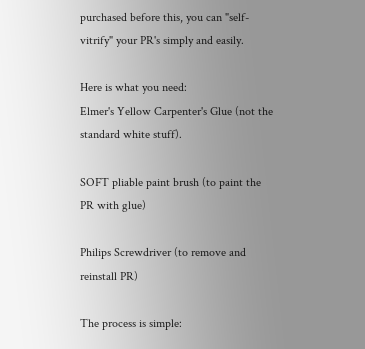purchased before this, you can "self-vitrify" your PR's simply and easily.

Here is what you need:
Elmer's Yellow Carpenter's Glue (not the standard white stuff).

SOFT pliable paint brush (to paint the PR with glue)

Philips Screwdriver (to remove and reinstall PR)

The process is simple: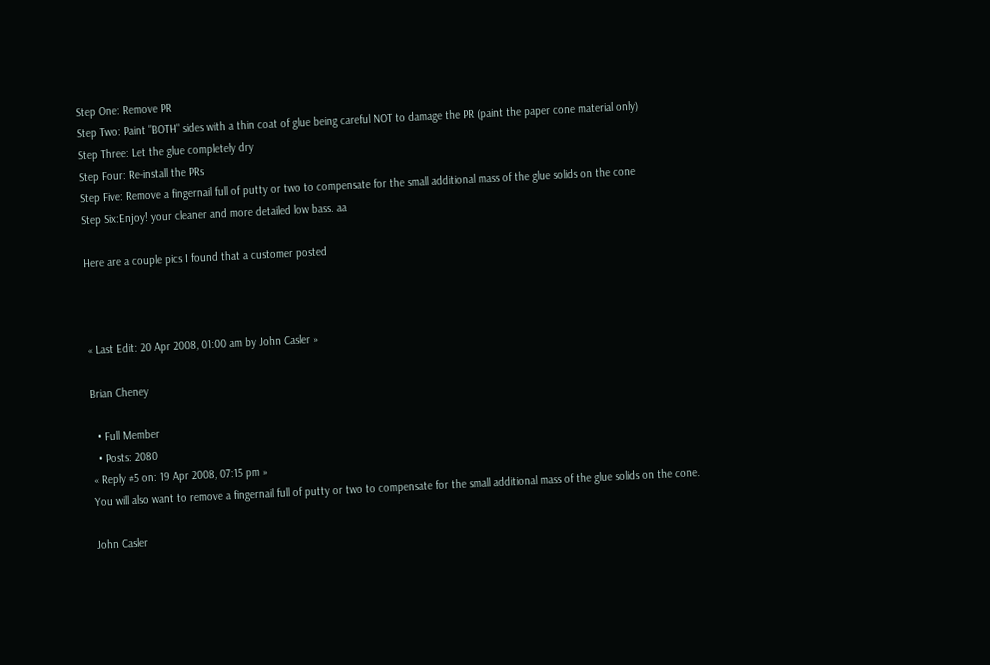Step One: Remove PR
Step Two: Paint "BOTH" sides with a thin coat of glue being careful NOT to damage the PR (paint the paper cone material only)
Step Three: Let the glue completely dry
Step Four: Re-install the PRs
Step Five: Remove a fingernail full of putty or two to compensate for the small additional mass of the glue solids on the cone
Step Six:Enjoy! your cleaner and more detailed low bass. aa

Here are a couple pics I found that a customer posted



« Last Edit: 20 Apr 2008, 01:00 am by John Casler »

Brian Cheney

  • Full Member
  • Posts: 2080
« Reply #5 on: 19 Apr 2008, 07:15 pm »
You will also want to remove a fingernail full of putty or two to compensate for the small additional mass of the glue solids on the cone.

John Casler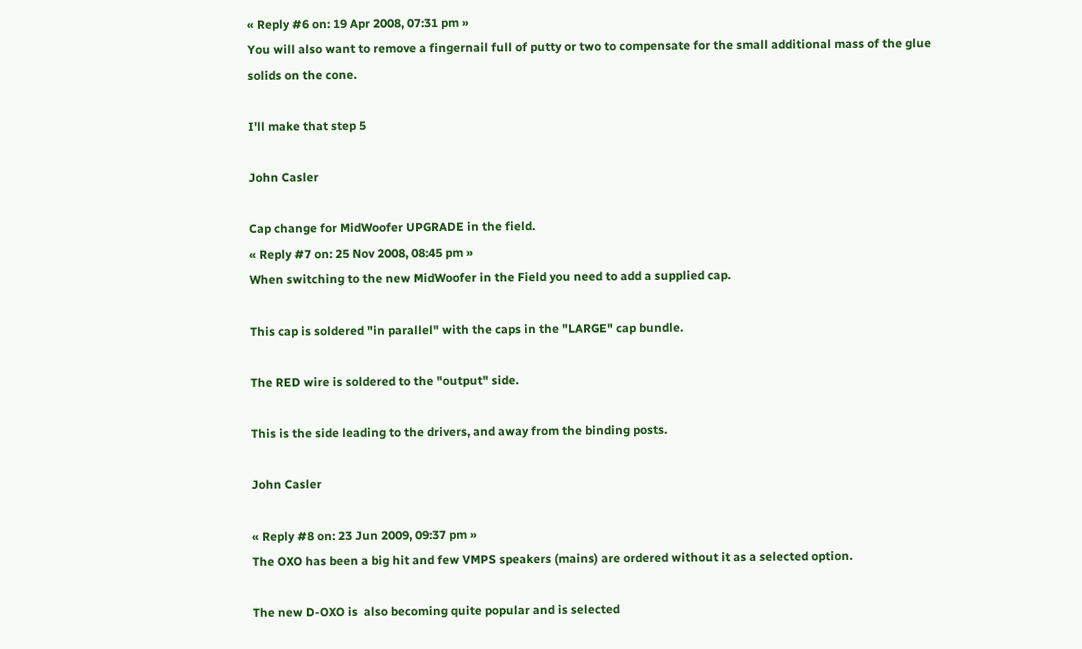« Reply #6 on: 19 Apr 2008, 07:31 pm »
You will also want to remove a fingernail full of putty or two to compensate for the small additional mass of the glue solids on the cone.

I'll make that step 5

John Casler

Cap change for MidWoofer UPGRADE in the field.
« Reply #7 on: 25 Nov 2008, 08:45 pm »
When switching to the new MidWoofer in the Field you need to add a supplied cap.

This cap is soldered "in parallel" with the caps in the "LARGE" cap bundle.

The RED wire is soldered to the "output" side.

This is the side leading to the drivers, and away from the binding posts.

John Casler

« Reply #8 on: 23 Jun 2009, 09:37 pm »
The OXO has been a big hit and few VMPS speakers (mains) are ordered without it as a selected option.

The new D-OXO is  also becoming quite popular and is selected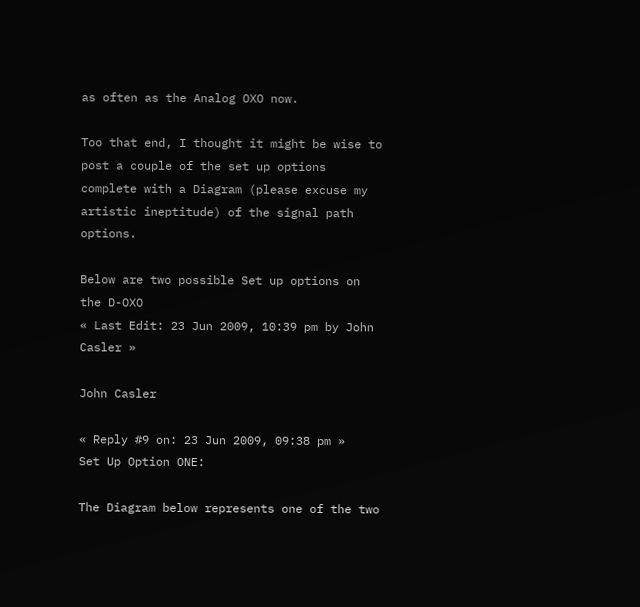as often as the Analog OXO now.

Too that end, I thought it might be wise to post a couple of the set up options complete with a Diagram (please excuse my artistic ineptitude) of the signal path options.

Below are two possible Set up options on the D-OXO
« Last Edit: 23 Jun 2009, 10:39 pm by John Casler »

John Casler

« Reply #9 on: 23 Jun 2009, 09:38 pm »
Set Up Option ONE:

The Diagram below represents one of the two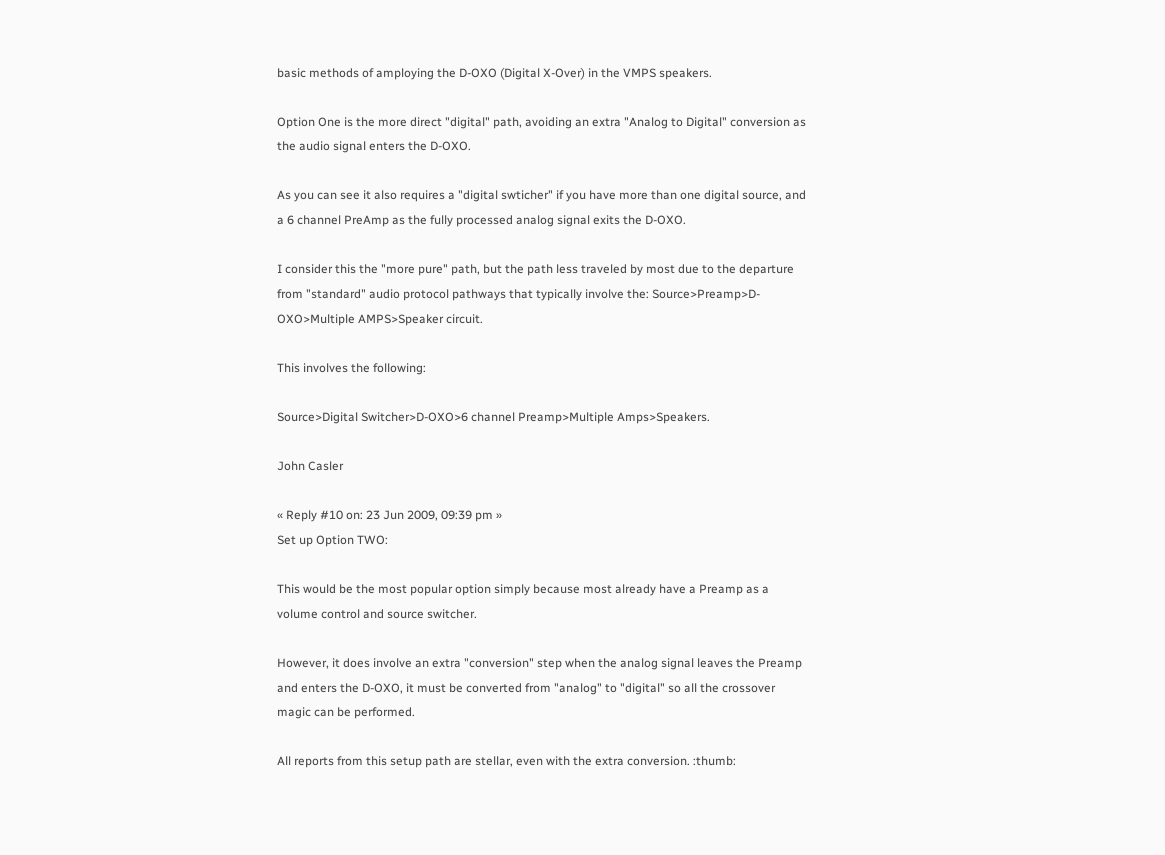basic methods of amploying the D-OXO (Digital X-Over) in the VMPS speakers.

Option One is the more direct "digital" path, avoiding an extra "Analog to Digital" conversion as the audio signal enters the D-OXO.

As you can see it also requires a "digital swticher" if you have more than one digital source, and a 6 channel PreAmp as the fully processed analog signal exits the D-OXO.

I consider this the "more pure" path, but the path less traveled by most due to the departure from "standard" audio protocol pathways that typically involve the: Source>Preamp>D-OXO>Multiple AMPS>Speaker circuit.

This involves the following:

Source>Digital Switcher>D-OXO>6 channel Preamp>Multiple Amps>Speakers.

John Casler

« Reply #10 on: 23 Jun 2009, 09:39 pm »
Set up Option TWO:

This would be the most popular option simply because most already have a Preamp as a volume control and source switcher.

However, it does involve an extra "conversion" step when the analog signal leaves the Preamp and enters the D-OXO, it must be converted from "analog" to "digital" so all the crossover magic can be performed.

All reports from this setup path are stellar, even with the extra conversion. :thumb: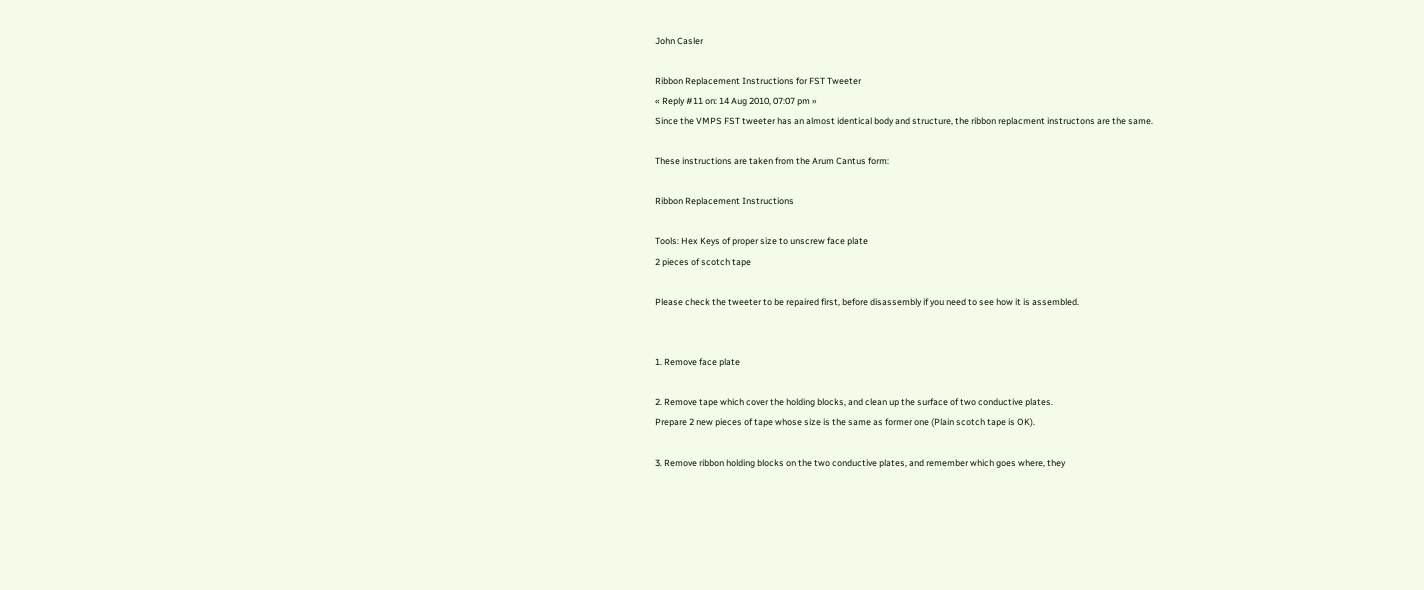John Casler

Ribbon Replacement Instructions for FST Tweeter
« Reply #11 on: 14 Aug 2010, 07:07 pm »
Since the VMPS FST tweeter has an almost identical body and structure, the ribbon replacment instructons are the same.

These instructions are taken from the Arum Cantus form:

Ribbon Replacement Instructions

Tools: Hex Keys of proper size to unscrew face plate
2 pieces of scotch tape

Please check the tweeter to be repaired first, before disassembly if you need to see how it is assembled.


1. Remove face plate

2. Remove tape which cover the holding blocks, and clean up the surface of two conductive plates.
Prepare 2 new pieces of tape whose size is the same as former one (Plain scotch tape is OK).

3. Remove ribbon holding blocks on the two conductive plates, and remember which goes where, they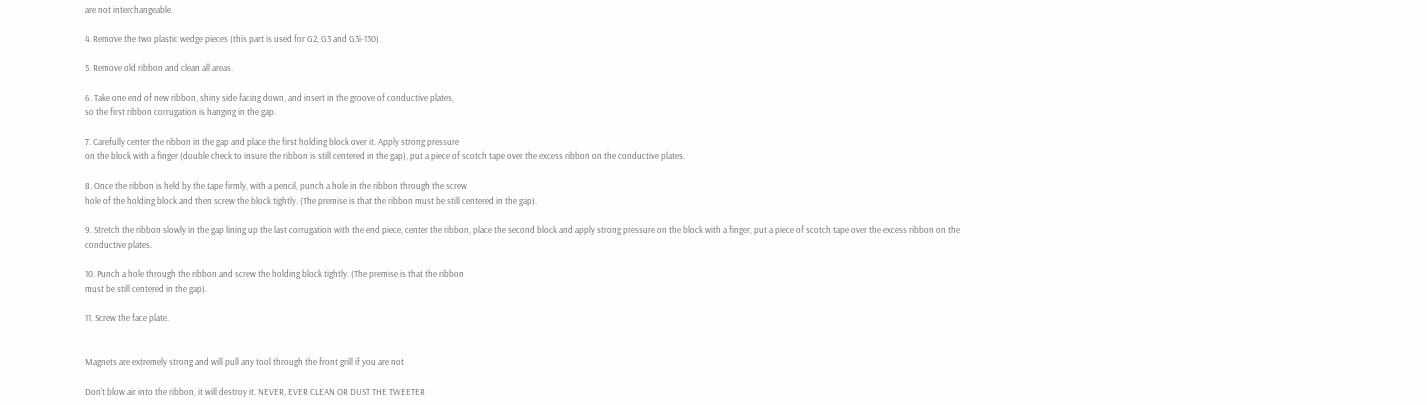are not interchangeable.

4. Remove the two plastic wedge pieces (this part is used for G2, G3 and G3i-130).

5. Remove old ribbon and clean all areas.

6. Take one end of new ribbon, shiny side facing down, and insert in the groove of conductive plates,
so the first ribbon corrugation is hanging in the gap.

7. Carefully center the ribbon in the gap and place the first holding block over it. Apply strong pressure
on the block with a finger (double check to insure the ribbon is still centered in the gap), put a piece of scotch tape over the excess ribbon on the conductive plates.

8. Once the ribbon is held by the tape firmly, with a pencil, punch a hole in the ribbon through the screw
hole of the holding block and then screw the block tightly. (The premise is that the ribbon must be still centered in the gap).

9. Stretch the ribbon slowly in the gap lining up the last corrugation with the end piece, center the ribbon, place the second block and apply strong pressure on the block with a finger, put a piece of scotch tape over the excess ribbon on the conductive plates.

10. Punch a hole through the ribbon and screw the holding block tightly. (The premise is that the ribbon
must be still centered in the gap).

11. Screw the face plate.


Magnets are extremely strong and will pull any tool through the front grill if you are not

Don’t blow air into the ribbon, it will destroy it. NEVER, EVER CLEAN OR DUST THE TWEETER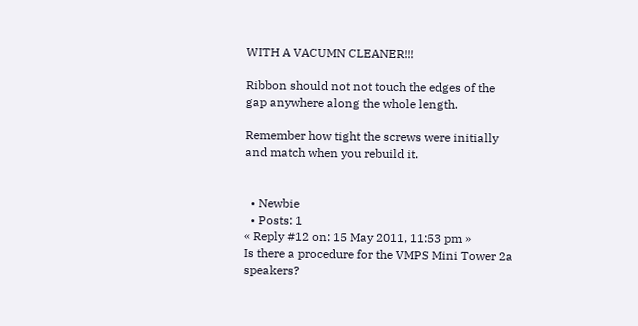WITH A VACUMN CLEANER!!!

Ribbon should not not touch the edges of the gap anywhere along the whole length.

Remember how tight the screws were initially and match when you rebuild it.


  • Newbie
  • Posts: 1
« Reply #12 on: 15 May 2011, 11:53 pm »
Is there a procedure for the VMPS Mini Tower 2a speakers?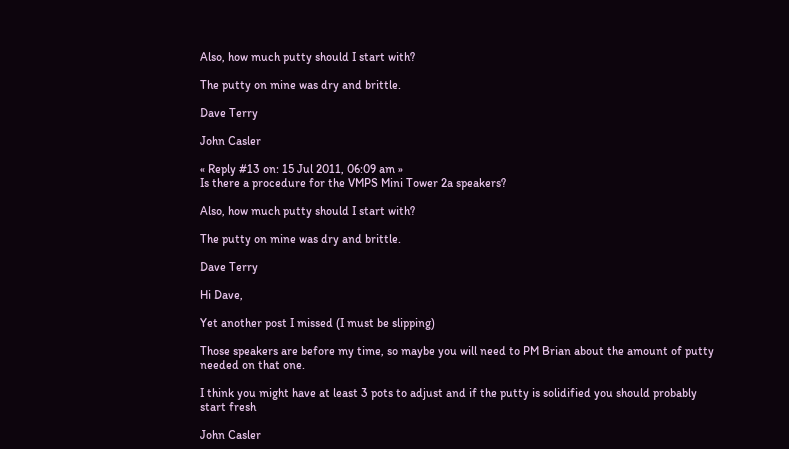Also, how much putty should I start with?

The putty on mine was dry and brittle.

Dave Terry

John Casler

« Reply #13 on: 15 Jul 2011, 06:09 am »
Is there a procedure for the VMPS Mini Tower 2a speakers?

Also, how much putty should I start with?

The putty on mine was dry and brittle.

Dave Terry

Hi Dave,

Yet another post I missed (I must be slipping)

Those speakers are before my time, so maybe you will need to PM Brian about the amount of putty needed on that one.

I think you might have at least 3 pots to adjust and if the putty is solidified you should probably start fresh

John Casler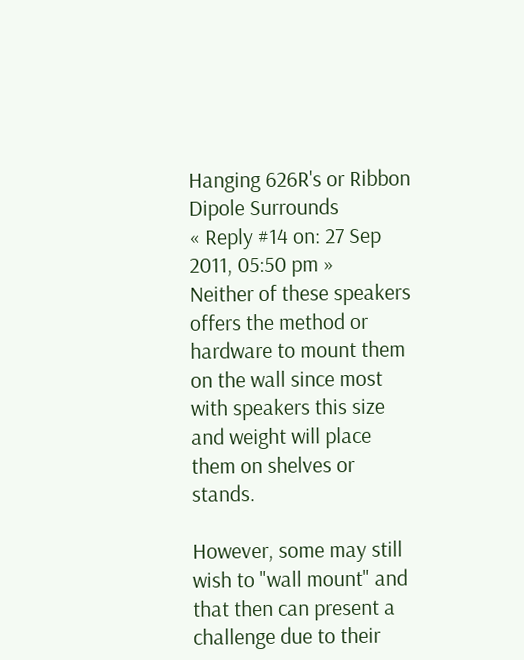Hanging 626R's or Ribbon Dipole Surrounds
« Reply #14 on: 27 Sep 2011, 05:50 pm »
Neither of these speakers offers the method or hardware to mount them on the wall since most with speakers this size and weight will place them on shelves or stands.

However, some may still wish to "wall mount" and that then can present a challenge due to their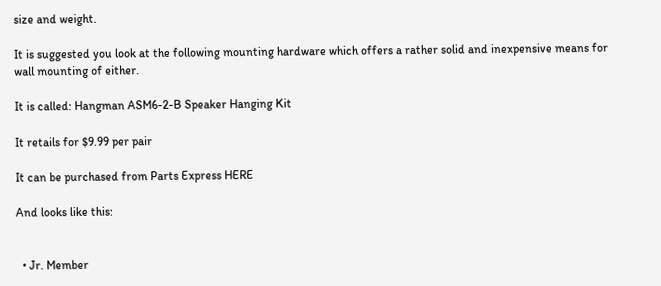size and weight.

It is suggested you look at the following mounting hardware which offers a rather solid and inexpensive means for wall mounting of either.

It is called: Hangman ASM6-2-B Speaker Hanging Kit

It retails for $9.99 per pair

It can be purchased from Parts Express HERE

And looks like this:


  • Jr. Member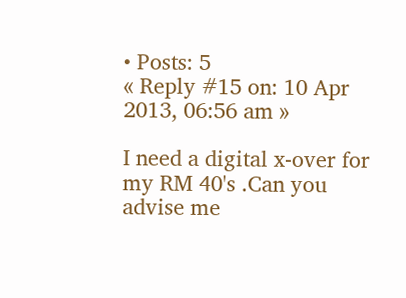• Posts: 5
« Reply #15 on: 10 Apr 2013, 06:56 am »

I need a digital x-over for my RM 40's .Can you advise me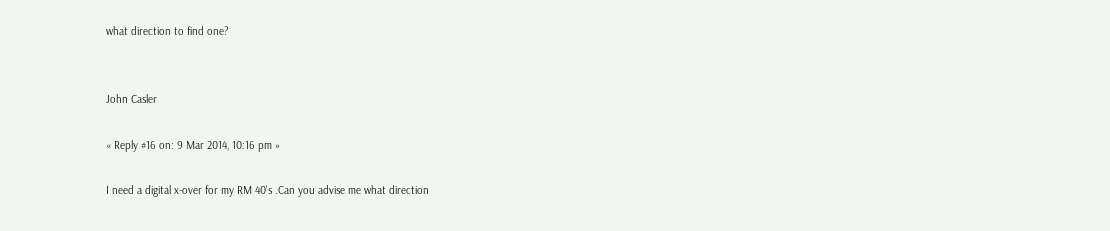what direction to find one?


John Casler

« Reply #16 on: 9 Mar 2014, 10:16 pm »

I need a digital x-over for my RM 40's .Can you advise me what direction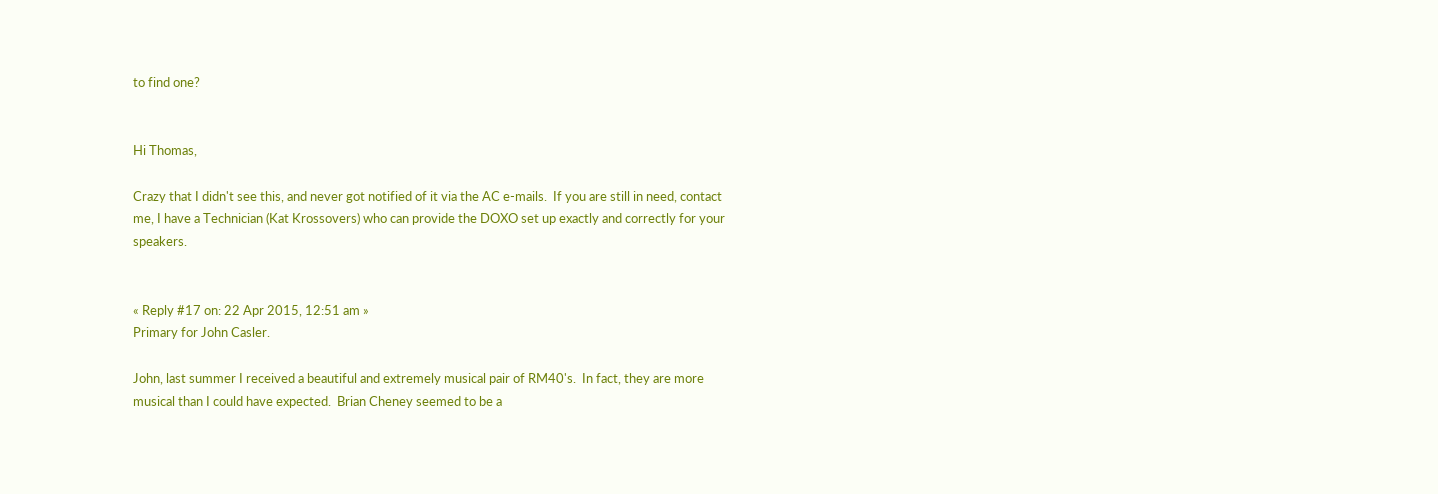to find one?


Hi Thomas,

Crazy that I didn't see this, and never got notified of it via the AC e-mails.  If you are still in need, contact me, I have a Technician (Kat Krossovers) who can provide the DOXO set up exactly and correctly for your speakers.


« Reply #17 on: 22 Apr 2015, 12:51 am »
Primary for John Casler.

John, last summer I received a beautiful and extremely musical pair of RM40's.  In fact, they are more musical than I could have expected.  Brian Cheney seemed to be a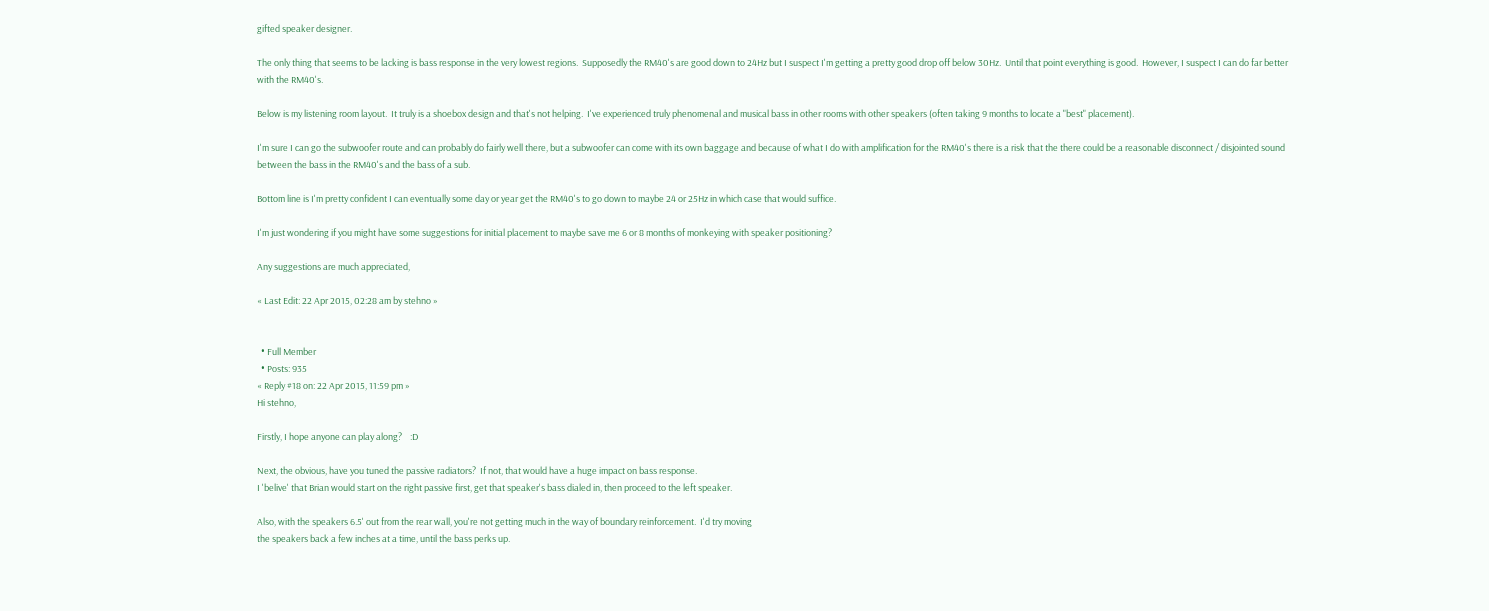gifted speaker designer.

The only thing that seems to be lacking is bass response in the very lowest regions.  Supposedly the RM40's are good down to 24Hz but I suspect I'm getting a pretty good drop off below 30Hz.  Until that point everything is good.  However, I suspect I can do far better with the RM40's.

Below is my listening room layout.  It truly is a shoebox design and that's not helping.  I've experienced truly phenomenal and musical bass in other rooms with other speakers (often taking 9 months to locate a "best" placement).

I'm sure I can go the subwoofer route and can probably do fairly well there, but a subwoofer can come with its own baggage and because of what I do with amplification for the RM40's there is a risk that the there could be a reasonable disconnect / disjointed sound between the bass in the RM40's and the bass of a sub.

Bottom line is I'm pretty confident I can eventually some day or year get the RM40's to go down to maybe 24 or 25Hz in which case that would suffice.

I'm just wondering if you might have some suggestions for initial placement to maybe save me 6 or 8 months of monkeying with speaker positioning?

Any suggestions are much appreciated,

« Last Edit: 22 Apr 2015, 02:28 am by stehno »


  • Full Member
  • Posts: 935
« Reply #18 on: 22 Apr 2015, 11:59 pm »
Hi stehno,

Firstly, I hope anyone can play along?    :D

Next, the obvious, have you tuned the passive radiators?  If not, that would have a huge impact on bass response.
I 'belive' that Brian would start on the right passive first, get that speaker's bass dialed in, then proceed to the left speaker.

Also, with the speakers 6.5' out from the rear wall, you're not getting much in the way of boundary reinforcement.  I'd try moving
the speakers back a few inches at a time, until the bass perks up.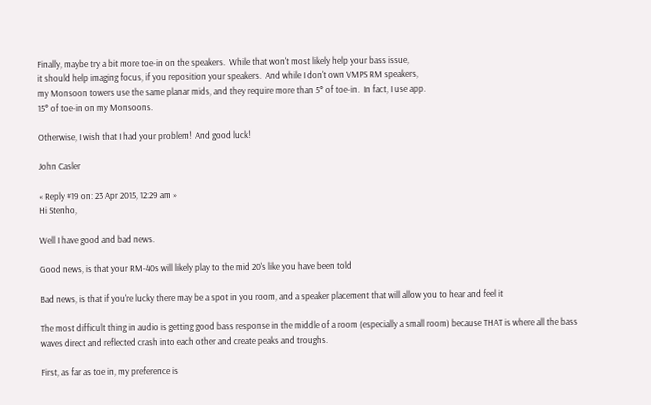Finally, maybe try a bit more toe-in on the speakers.  While that won't most likely help your bass issue,
it should help imaging focus, if you reposition your speakers.  And while I don't own VMPS RM speakers,
my Monsoon towers use the same planar mids, and they require more than 5° of toe-in.  In fact, I use app.
15° of toe-in on my Monsoons.

Otherwise, I wish that I had your problem!  And good luck!

John Casler

« Reply #19 on: 23 Apr 2015, 12:29 am »
Hi Stenho,

Well I have good and bad news.

Good news, is that your RM-40s will likely play to the mid 20's like you have been told

Bad news, is that if you're lucky there may be a spot in you room, and a speaker placement that will allow you to hear and feel it

The most difficult thing in audio is getting good bass response in the middle of a room (especially a small room) because THAT is where all the bass waves direct and reflected crash into each other and create peaks and troughs.

First, as far as toe in, my preference is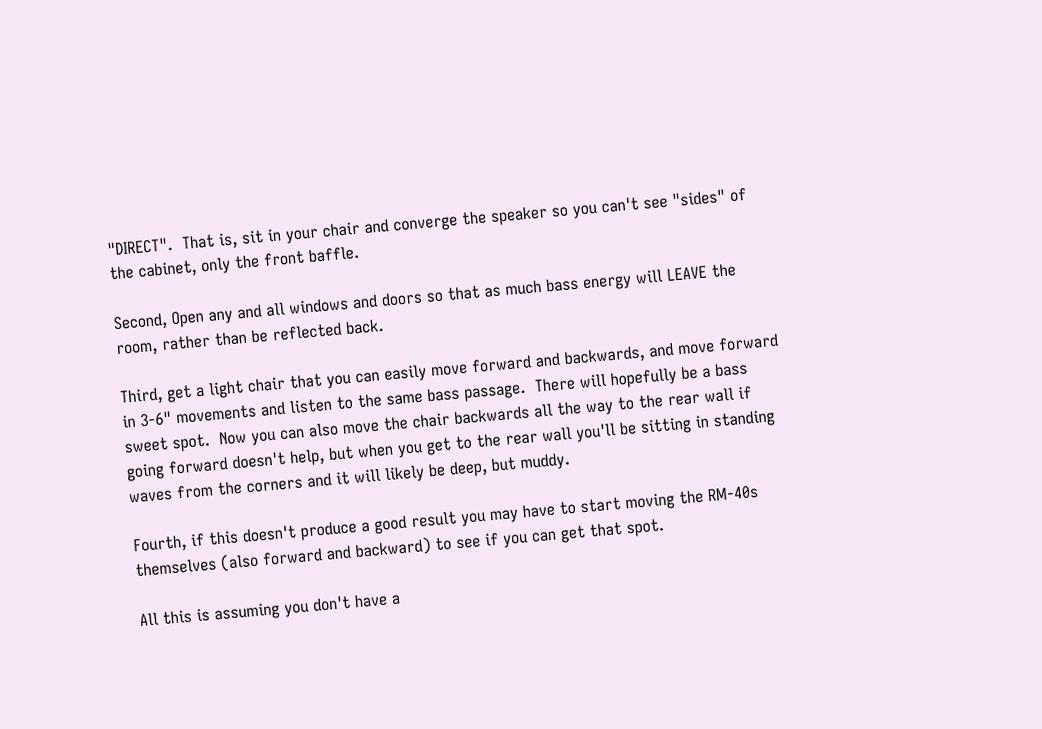"DIRECT".  That is, sit in your chair and converge the speaker so you can't see "sides" of the cabinet, only the front baffle.

Second, Open any and all windows and doors so that as much bass energy will LEAVE the room, rather than be reflected back.

Third, get a light chair that you can easily move forward and backwards, and move forward in 3-6" movements and listen to the same bass passage.  There will hopefully be a bass sweet spot.  Now you can also move the chair backwards all the way to the rear wall if going forward doesn't help, but when you get to the rear wall you'll be sitting in standing waves from the corners and it will likely be deep, but muddy.

Fourth, if this doesn't produce a good result you may have to start moving the RM-40s themselves (also forward and backward) to see if you can get that spot.

All this is assuming you don't have a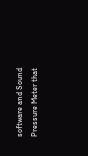software and Sound Pressure Meter that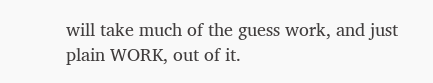will take much of the guess work, and just plain WORK, out of it.